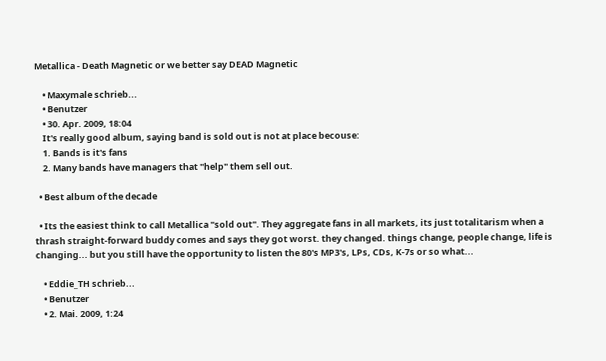Metallica - Death Magnetic or we better say DEAD Magnetic

    • Maxymale schrieb...
    • Benutzer
    • 30. Apr. 2009, 18:04
    It's really good album, saying band is sold out is not at place becouse:
    1. Bands is it's fans
    2. Many bands have managers that "help" them sell out.

  • Best album of the decade

  • Its the easiest think to call Metallica "sold out". They aggregate fans in all markets, its just totalitarism when a thrash straight-forward buddy comes and says they got worst. they changed. things change, people change, life is changing... but you still have the opportunity to listen the 80's MP3's, LPs, CDs, K-7s or so what...

    • Eddie_TH schrieb...
    • Benutzer
    • 2. Mai. 2009, 1:24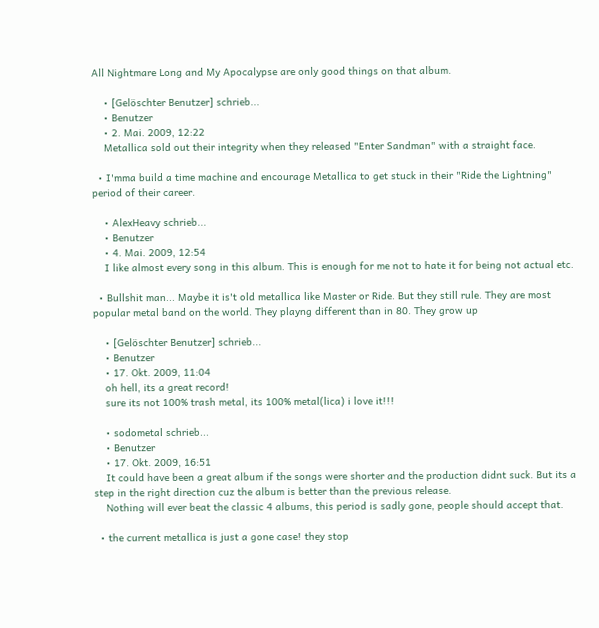All Nightmare Long and My Apocalypse are only good things on that album.

    • [Gelöschter Benutzer] schrieb...
    • Benutzer
    • 2. Mai. 2009, 12:22
    Metallica sold out their integrity when they released "Enter Sandman" with a straight face.

  • I'mma build a time machine and encourage Metallica to get stuck in their "Ride the Lightning" period of their career.

    • AlexHeavy schrieb...
    • Benutzer
    • 4. Mai. 2009, 12:54
    I like almost every song in this album. This is enough for me not to hate it for being not actual etc.

  • Bullshit man... Maybe it is't old metallica like Master or Ride. But they still rule. They are most popular metal band on the world. They playng different than in 80. They grow up

    • [Gelöschter Benutzer] schrieb...
    • Benutzer
    • 17. Okt. 2009, 11:04
    oh hell, its a great record!
    sure its not 100% trash metal, its 100% metal(lica) i love it!!!

    • sodometal schrieb...
    • Benutzer
    • 17. Okt. 2009, 16:51
    It could have been a great album if the songs were shorter and the production didnt suck. But its a step in the right direction cuz the album is better than the previous release.
    Nothing will ever beat the classic 4 albums, this period is sadly gone, people should accept that.

  • the current metallica is just a gone case! they stop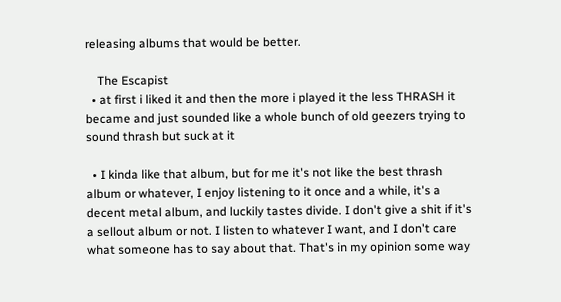releasing albums that would be better.

    The Escapist
  • at first i liked it and then the more i played it the less THRASH it became and just sounded like a whole bunch of old geezers trying to sound thrash but suck at it

  • I kinda like that album, but for me it's not like the best thrash album or whatever, I enjoy listening to it once and a while, it's a decent metal album, and luckily tastes divide. I don't give a shit if it's a sellout album or not. I listen to whatever I want, and I don't care what someone has to say about that. That's in my opinion some way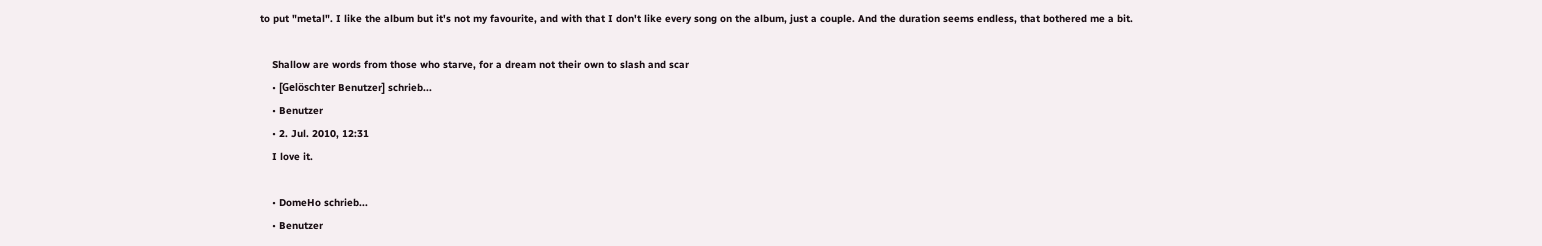to put "metal". I like the album but it's not my favourite, and with that I don't like every song on the album, just a couple. And the duration seems endless, that bothered me a bit.

    Shallow are words from those who starve, for a dream not their own to slash and scar
    • [Gelöschter Benutzer] schrieb...
    • Benutzer
    • 2. Jul. 2010, 12:31
    I love it.

    • DomeHo schrieb...
    • Benutzer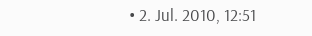• 2. Jul. 2010, 12:51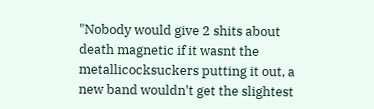"Nobody would give 2 shits about death magnetic if it wasnt the metallicocksuckers putting it out, a new band wouldn't get the slightest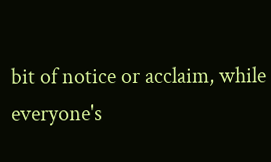bit of notice or acclaim, while everyone's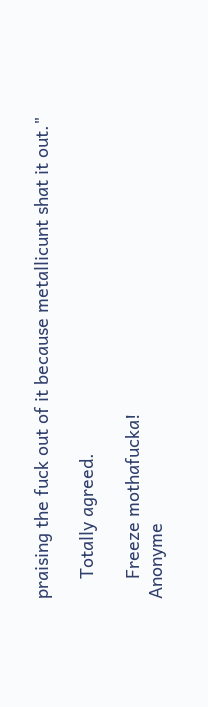praising the fuck out of it because metallicunt shat it out."

    Totally agreed.

    Freeze mothafucka!
Anonyme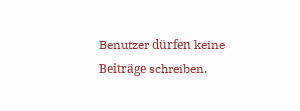Benutzer dürfen keine Beiträge schreiben.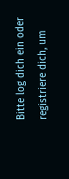Bitte log dich ein oder registriere dich, um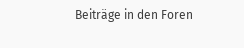Beiträge in den Foren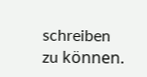schreiben zu können.